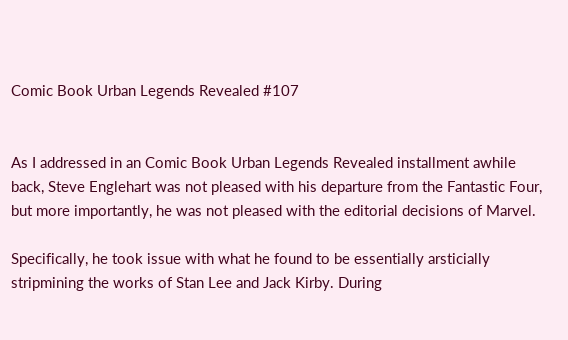Comic Book Urban Legends Revealed #107


As I addressed in an Comic Book Urban Legends Revealed installment awhile back, Steve Englehart was not pleased with his departure from the Fantastic Four, but more importantly, he was not pleased with the editorial decisions of Marvel.

Specifically, he took issue with what he found to be essentially arsticially stripmining the works of Stan Lee and Jack Kirby. During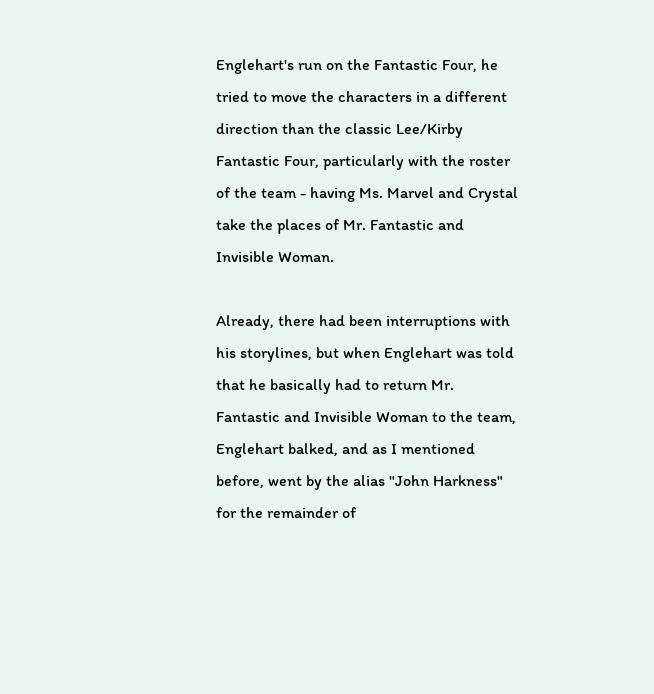Englehart's run on the Fantastic Four, he tried to move the characters in a different direction than the classic Lee/Kirby Fantastic Four, particularly with the roster of the team - having Ms. Marvel and Crystal take the places of Mr. Fantastic and Invisible Woman.

Already, there had been interruptions with his storylines, but when Englehart was told that he basically had to return Mr. Fantastic and Invisible Woman to the team, Englehart balked, and as I mentioned before, went by the alias "John Harkness" for the remainder of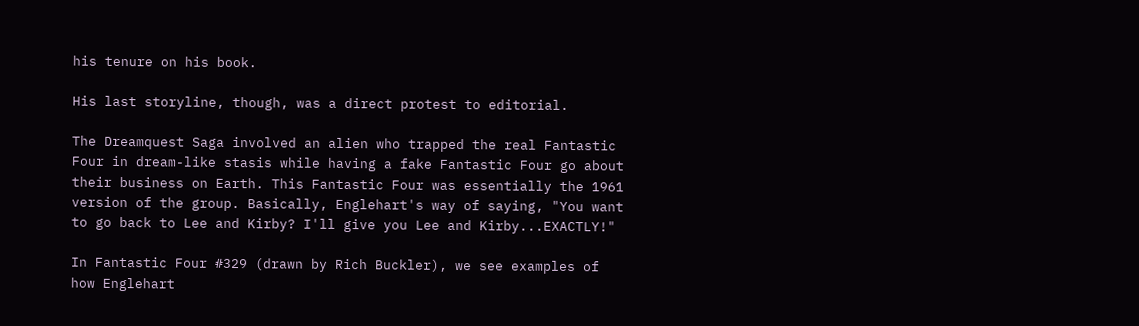his tenure on his book.

His last storyline, though, was a direct protest to editorial.

The Dreamquest Saga involved an alien who trapped the real Fantastic Four in dream-like stasis while having a fake Fantastic Four go about their business on Earth. This Fantastic Four was essentially the 1961 version of the group. Basically, Englehart's way of saying, "You want to go back to Lee and Kirby? I'll give you Lee and Kirby...EXACTLY!"

In Fantastic Four #329 (drawn by Rich Buckler), we see examples of how Englehart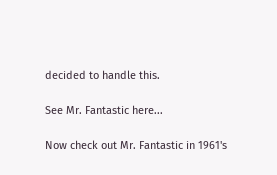decided to handle this.

See Mr. Fantastic here...

Now check out Mr. Fantastic in 1961's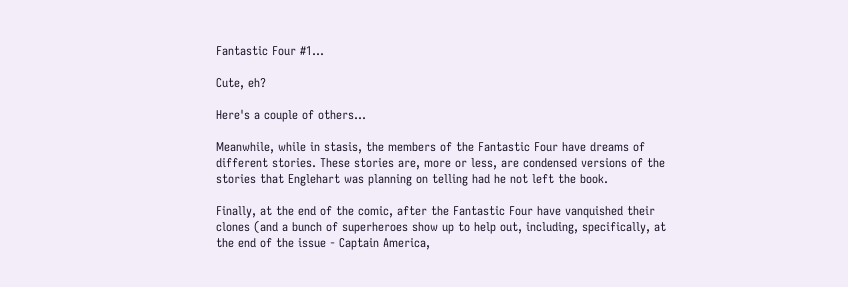Fantastic Four #1...

Cute, eh?

Here's a couple of others...

Meanwhile, while in stasis, the members of the Fantastic Four have dreams of different stories. These stories are, more or less, are condensed versions of the stories that Englehart was planning on telling had he not left the book.

Finally, at the end of the comic, after the Fantastic Four have vanquished their clones (and a bunch of superheroes show up to help out, including, specifically, at the end of the issue - Captain America,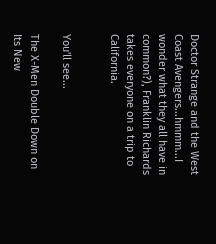Doctor Strange and the West Coast Avengers...hmmm...I wonder what they all have in common?), Franklin Richards takes everyone on a trip to California.


You'll see...

The X-Men Double Down on Its New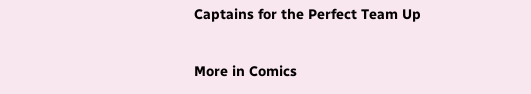Captains for the Perfect Team Up

More in Comics